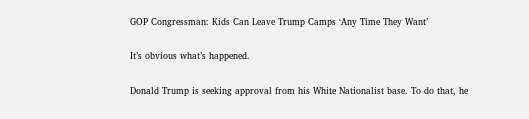GOP Congressman: Kids Can Leave Trump Camps ‘Any Time They Want’

It’s obvious what’s happened.

Donald Trump is seeking approval from his White Nationalist base. To do that, he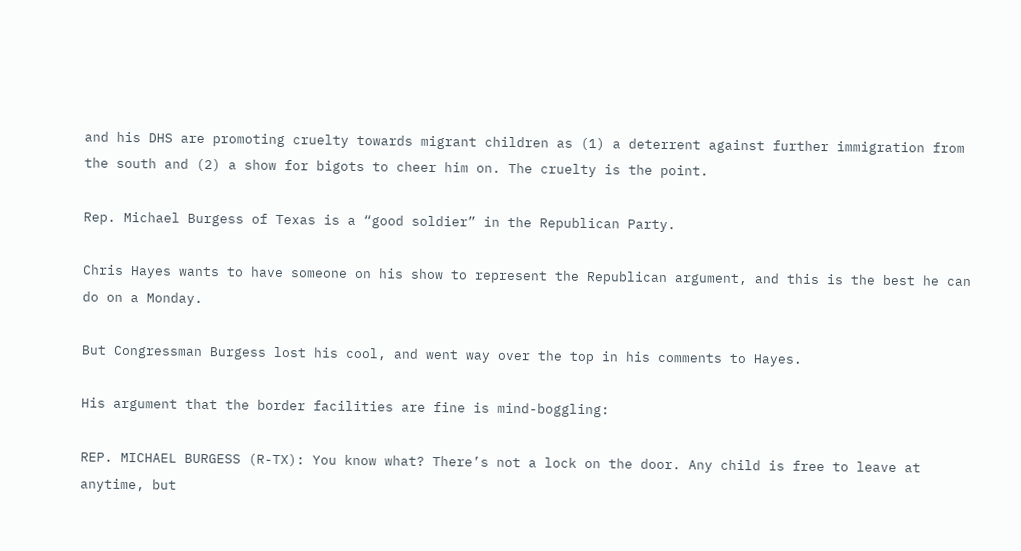and his DHS are promoting cruelty towards migrant children as (1) a deterrent against further immigration from the south and (2) a show for bigots to cheer him on. The cruelty is the point.

Rep. Michael Burgess of Texas is a “good soldier” in the Republican Party.

Chris Hayes wants to have someone on his show to represent the Republican argument, and this is the best he can do on a Monday.

But Congressman Burgess lost his cool, and went way over the top in his comments to Hayes.

His argument that the border facilities are fine is mind-boggling:

REP. MICHAEL BURGESS (R-TX): You know what? There’s not a lock on the door. Any child is free to leave at anytime, but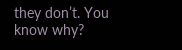they don’t. You know why?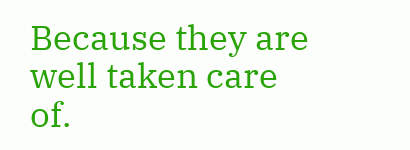Because they are well taken care of.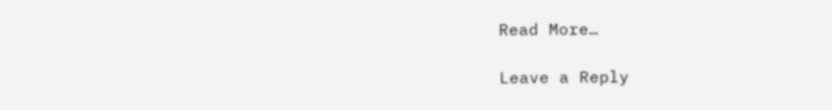Read More…

Leave a Reply